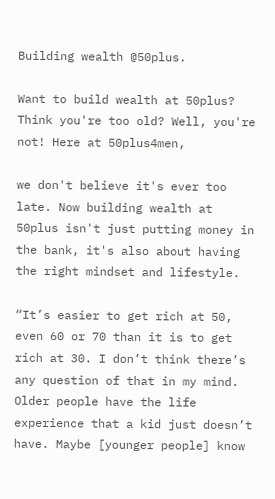Building wealth @50plus.

Want to build wealth at 50plus? Think you're too old? Well, you're not! Here at 50plus4men,

we don't believe it's ever too late. Now building wealth at 50plus isn't just putting money in the bank, it's also about having the right mindset and lifestyle.

“It’s easier to get rich at 50, even 60 or 70 than it is to get rich at 30. I don’t think there’s any question of that in my mind. Older people have the life experience that a kid just doesn’t have. Maybe [younger people] know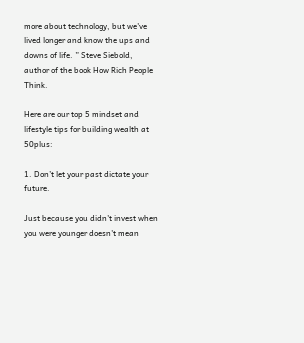more about technology, but we've lived longer and know the ups and downs of life. ” Steve Siebold, author of the book How Rich People Think.

Here are our top 5 mindset and lifestyle tips for building wealth at 50plus:

1. Don’t let your past dictate your future.

Just because you didn't invest when you were younger doesn't mean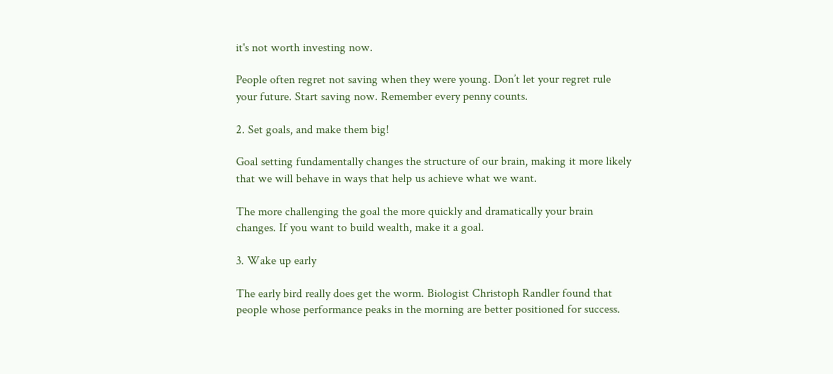it's not worth investing now.

People often regret not saving when they were young. Don’t let your regret rule your future. Start saving now. Remember every penny counts.

2. Set goals, and make them big!

Goal setting fundamentally changes the structure of our brain, making it more likely that we will behave in ways that help us achieve what we want.

The more challenging the goal the more quickly and dramatically your brain changes. If you want to build wealth, make it a goal.

3. Wake up early

The early bird really does get the worm. Biologist Christoph Randler found that people whose performance peaks in the morning are better positioned for success.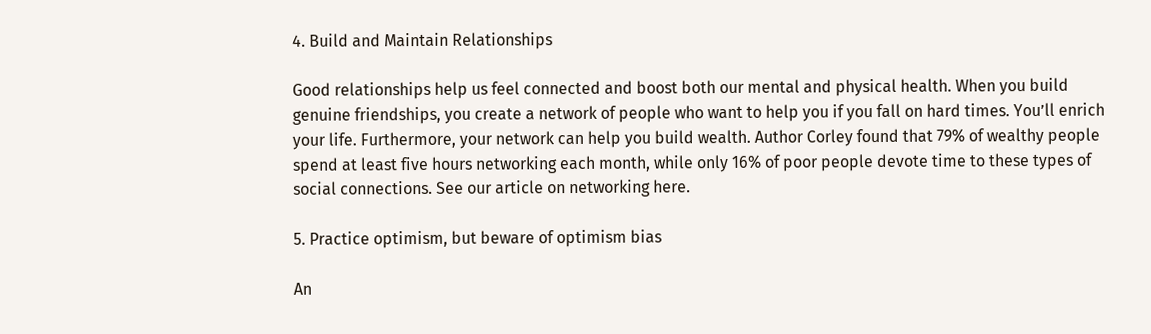4. Build and Maintain Relationships

Good relationships help us feel connected and boost both our mental and physical health. When you build genuine friendships, you create a network of people who want to help you if you fall on hard times. You’ll enrich your life. Furthermore, your network can help you build wealth. Author Corley found that 79% of wealthy people spend at least five hours networking each month, while only 16% of poor people devote time to these types of social connections. See our article on networking here.

5. Practice optimism, but beware of optimism bias

An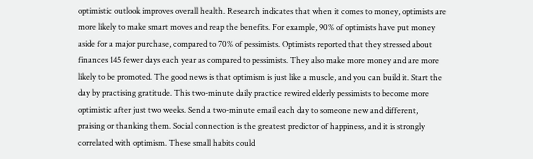optimistic outlook improves overall health. Research indicates that when it comes to money, optimists are more likely to make smart moves and reap the benefits. For example, 90% of optimists have put money aside for a major purchase, compared to 70% of pessimists. Optimists reported that they stressed about finances 145 fewer days each year as compared to pessimists. They also make more money and are more likely to be promoted. The good news is that optimism is just like a muscle, and you can build it. Start the day by practising gratitude. This two-minute daily practice rewired elderly pessimists to become more optimistic after just two weeks. Send a two-minute email each day to someone new and different, praising or thanking them. Social connection is the greatest predictor of happiness, and it is strongly correlated with optimism. These small habits could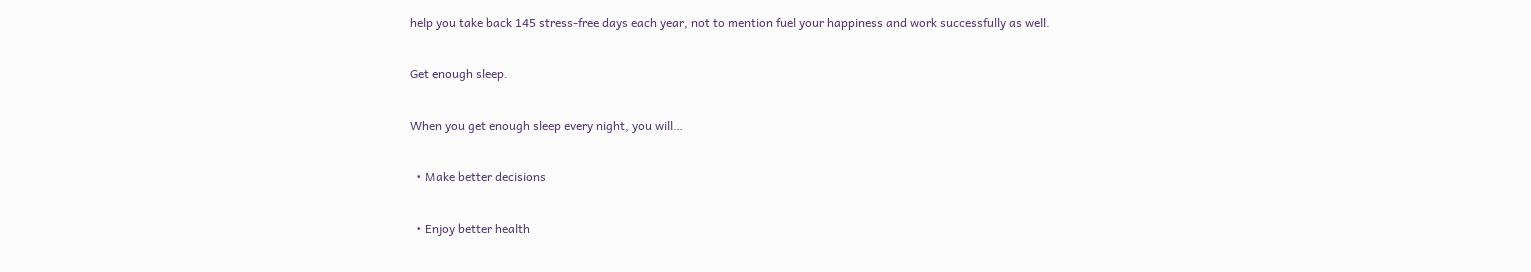help you take back 145 stress-free days each year, not to mention fuel your happiness and work successfully as well.

Get enough sleep.

When you get enough sleep every night, you will…

  • Make better decisions

  • Enjoy better health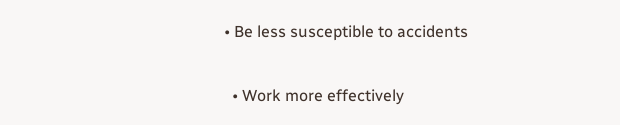• Be less susceptible to accidents

  • Work more effectively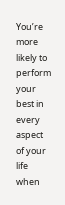You’re more likely to perform your best in every aspect of your life when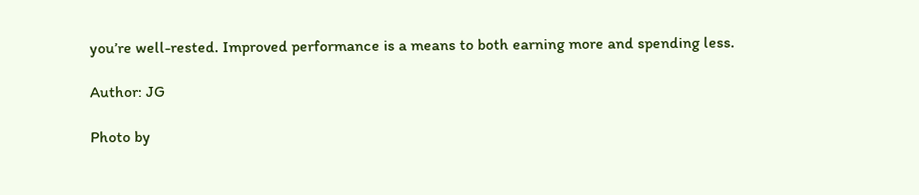you’re well-rested. Improved performance is a means to both earning more and spending less.

Author: JG

Photo by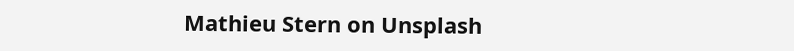Mathieu Stern on Unsplash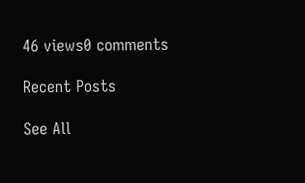46 views0 comments

Recent Posts

See All